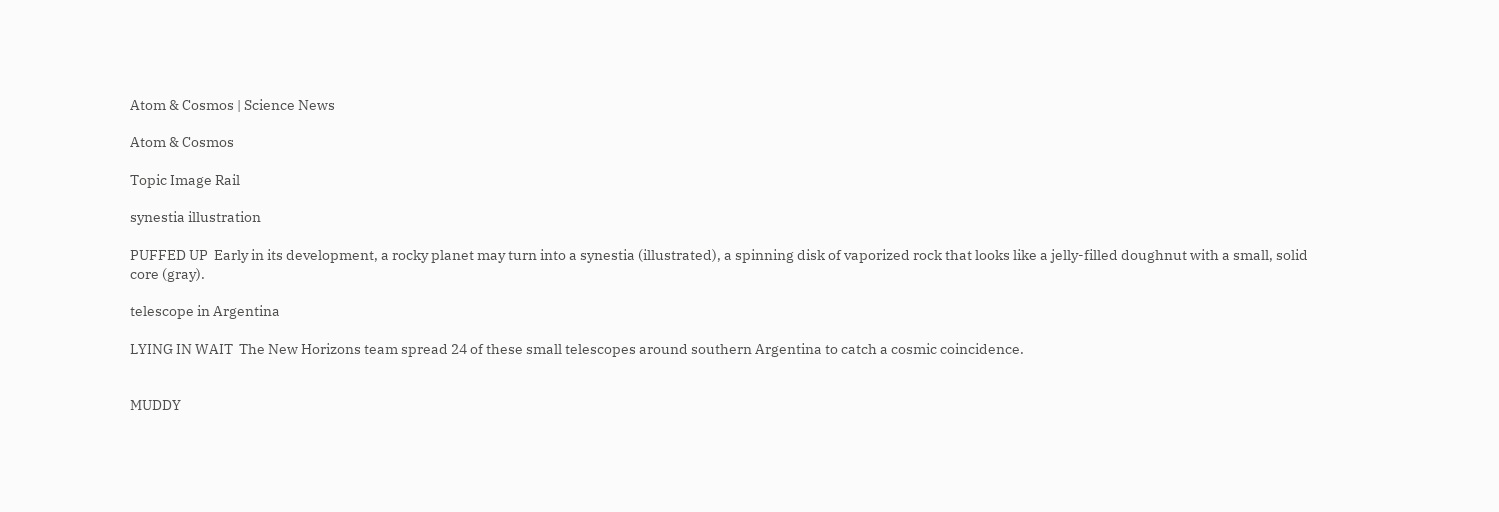Atom & Cosmos | Science News

Atom & Cosmos

Topic Image Rail

synestia illustration

PUFFED UP  Early in its development, a rocky planet may turn into a synestia (illustrated), a spinning disk of vaporized rock that looks like a jelly-filled doughnut with a small, solid core (gray).

telescope in Argentina

LYING IN WAIT  The New Horizons team spread 24 of these small telescopes around southern Argentina to catch a cosmic coincidence.


MUDDY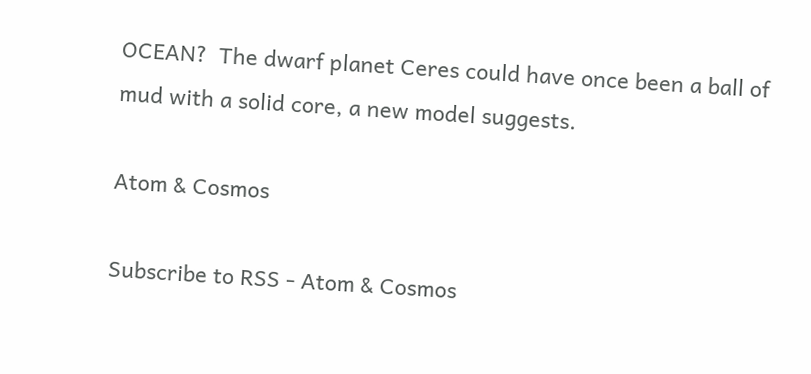OCEAN?  The dwarf planet Ceres could have once been a ball of mud with a solid core, a new model suggests.

Atom & Cosmos

Subscribe to RSS - Atom & Cosmos